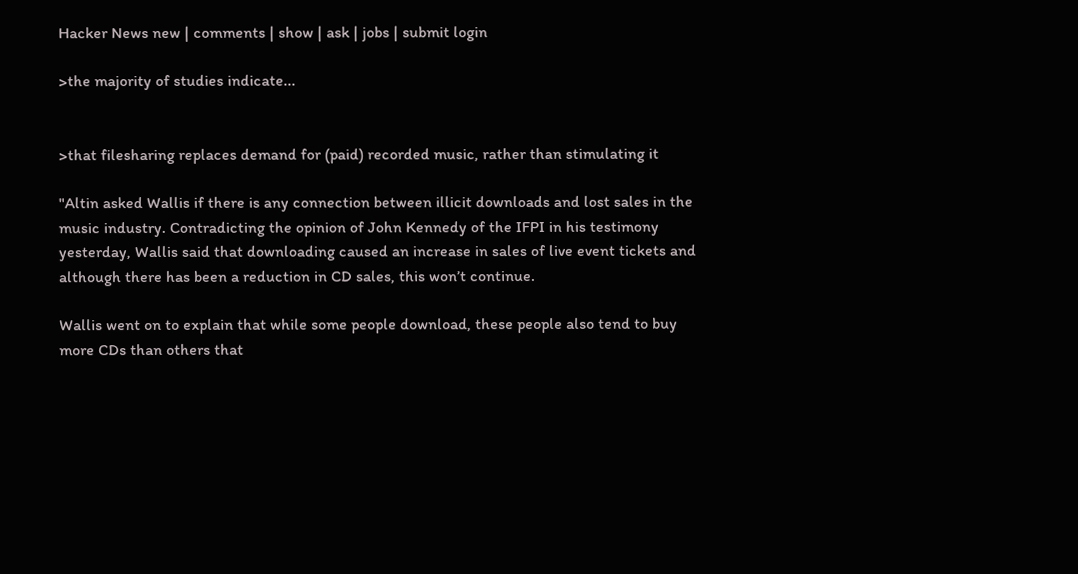Hacker News new | comments | show | ask | jobs | submit login

>the majority of studies indicate...


>that filesharing replaces demand for (paid) recorded music, rather than stimulating it

"Altin asked Wallis if there is any connection between illicit downloads and lost sales in the music industry. Contradicting the opinion of John Kennedy of the IFPI in his testimony yesterday, Wallis said that downloading caused an increase in sales of live event tickets and although there has been a reduction in CD sales, this won’t continue.

Wallis went on to explain that while some people download, these people also tend to buy more CDs than others that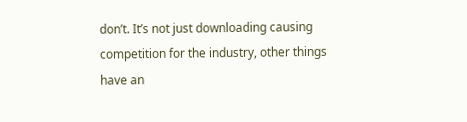don’t. It’s not just downloading causing competition for the industry, other things have an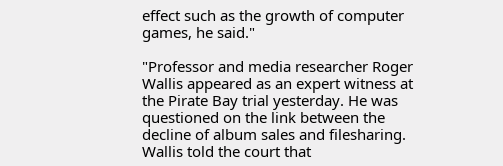effect such as the growth of computer games, he said."

"Professor and media researcher Roger Wallis appeared as an expert witness at the Pirate Bay trial yesterday. He was questioned on the link between the decline of album sales and filesharing. Wallis told the court that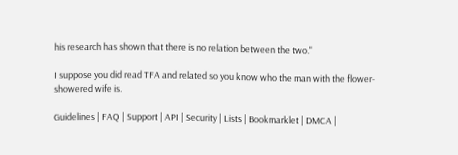his research has shown that there is no relation between the two."

I suppose you did read TFA and related so you know who the man with the flower-showered wife is.

Guidelines | FAQ | Support | API | Security | Lists | Bookmarklet | DMCA |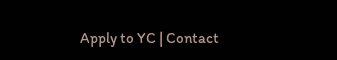Apply to YC | Contact